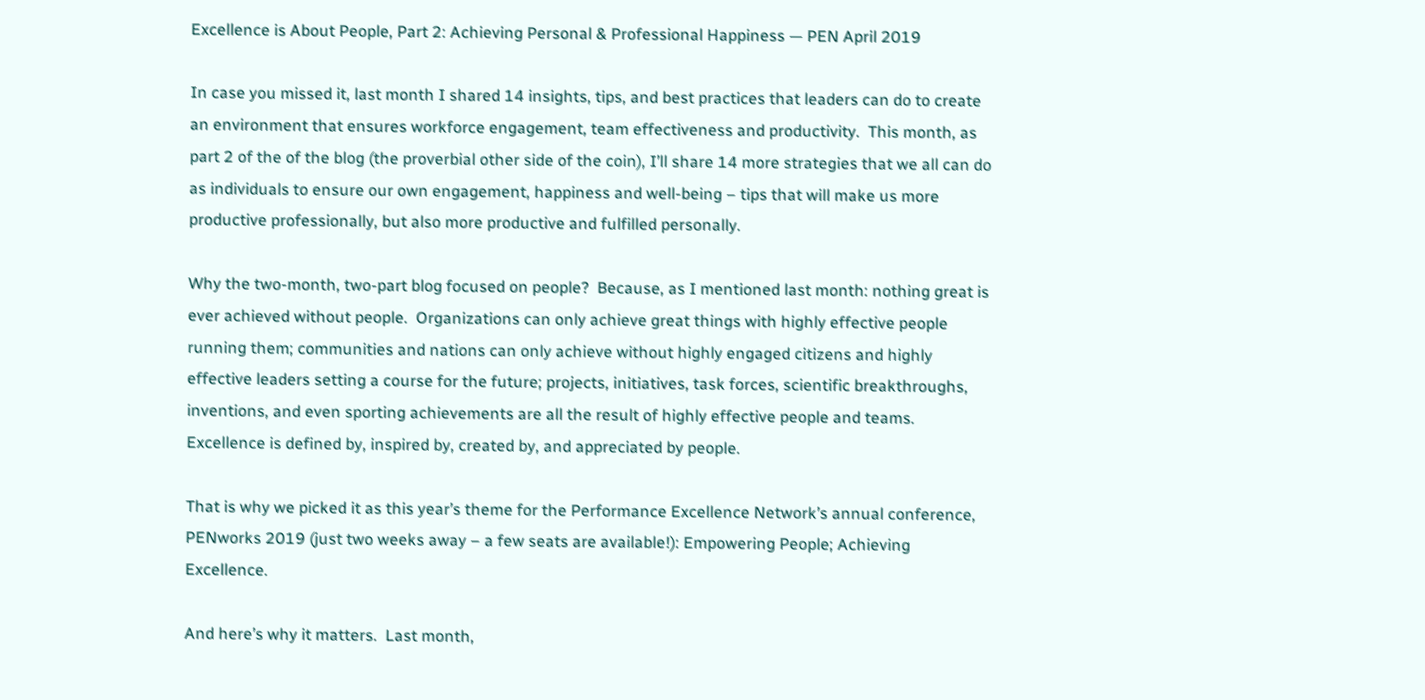Excellence is About People, Part 2: Achieving Personal & Professional Happiness — PEN April 2019

In case you missed it, last month I shared 14 insights, tips, and best practices that leaders can do to create an environment that ensures workforce engagement, team effectiveness and productivity.  This month, as part 2 of the of the blog (the proverbial other side of the coin), I’ll share 14 more strategies that we all can do as individuals to ensure our own engagement, happiness and well-being – tips that will make us more productive professionally, but also more productive and fulfilled personally.

Why the two-month, two-part blog focused on people?  Because, as I mentioned last month: nothing great is ever achieved without people.  Organizations can only achieve great things with highly effective people running them; communities and nations can only achieve without highly engaged citizens and highly effective leaders setting a course for the future; projects, initiatives, task forces, scientific breakthroughs, inventions, and even sporting achievements are all the result of highly effective people and teams.  Excellence is defined by, inspired by, created by, and appreciated by people.

That is why we picked it as this year’s theme for the Performance Excellence Network’s annual conference, PENworks 2019 (just two weeks away – a few seats are available!): Empowering People; Achieving Excellence.

And here’s why it matters.  Last month,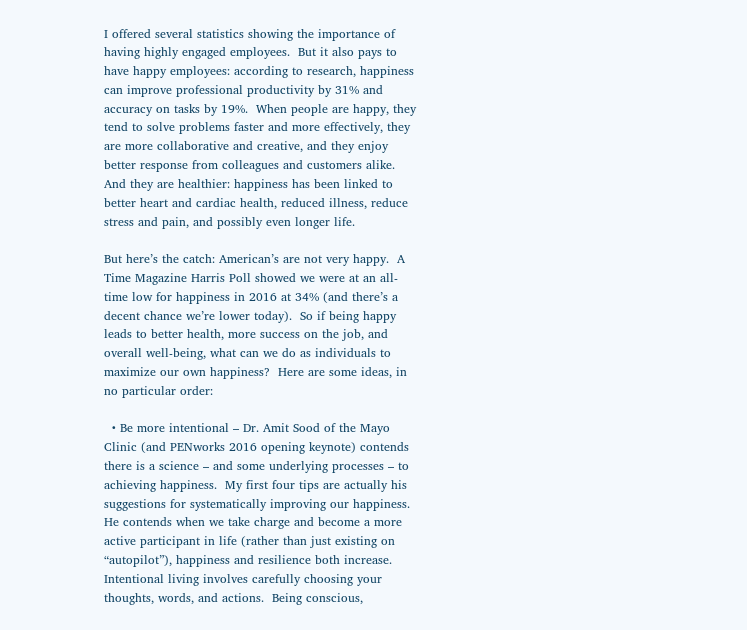I offered several statistics showing the importance of having highly engaged employees.  But it also pays to have happy employees: according to research, happiness can improve professional productivity by 31% and accuracy on tasks by 19%.  When people are happy, they tend to solve problems faster and more effectively, they are more collaborative and creative, and they enjoy better response from colleagues and customers alike.  And they are healthier: happiness has been linked to better heart and cardiac health, reduced illness, reduce stress and pain, and possibly even longer life.

But here’s the catch: American’s are not very happy.  A Time Magazine Harris Poll showed we were at an all-time low for happiness in 2016 at 34% (and there’s a decent chance we’re lower today).  So if being happy leads to better health, more success on the job, and overall well-being, what can we do as individuals to maximize our own happiness?  Here are some ideas, in no particular order:

  • Be more intentional – Dr. Amit Sood of the Mayo Clinic (and PENworks 2016 opening keynote) contends there is a science – and some underlying processes – to achieving happiness.  My first four tips are actually his suggestions for systematically improving our happiness. He contends when we take charge and become a more active participant in life (rather than just existing on “autopilot”), happiness and resilience both increase.  Intentional living involves carefully choosing your thoughts, words, and actions.  Being conscious,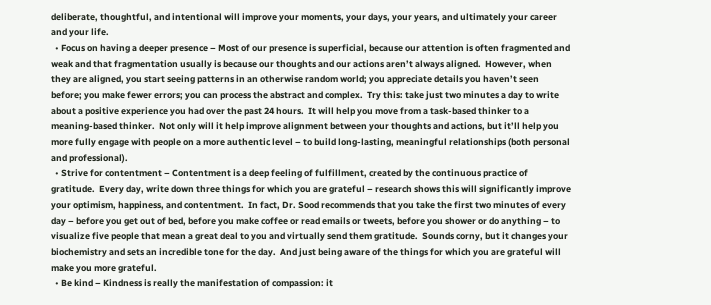deliberate, thoughtful, and intentional will improve your moments, your days, your years, and ultimately your career and your life.
  • Focus on having a deeper presence – Most of our presence is superficial, because our attention is often fragmented and weak and that fragmentation usually is because our thoughts and our actions aren’t always aligned.  However, when they are aligned, you start seeing patterns in an otherwise random world; you appreciate details you haven’t seen before; you make fewer errors; you can process the abstract and complex.  Try this: take just two minutes a day to write about a positive experience you had over the past 24 hours.  It will help you move from a task-based thinker to a meaning-based thinker.  Not only will it help improve alignment between your thoughts and actions, but it’ll help you more fully engage with people on a more authentic level – to build long-lasting, meaningful relationships (both personal and professional).
  • Strive for contentment – Contentment is a deep feeling of fulfillment, created by the continuous practice of gratitude.  Every day, write down three things for which you are grateful – research shows this will significantly improve your optimism, happiness, and contentment.  In fact, Dr. Sood recommends that you take the first two minutes of every day – before you get out of bed, before you make coffee or read emails or tweets, before you shower or do anything – to visualize five people that mean a great deal to you and virtually send them gratitude.  Sounds corny, but it changes your biochemistry and sets an incredible tone for the day.  And just being aware of the things for which you are grateful will make you more grateful.
  • Be kind – Kindness is really the manifestation of compassion: it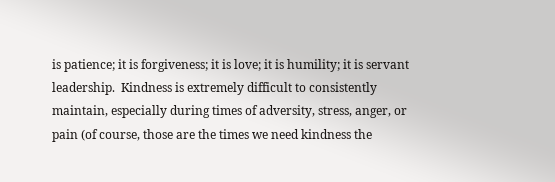is patience; it is forgiveness; it is love; it is humility; it is servant leadership.  Kindness is extremely difficult to consistently maintain, especially during times of adversity, stress, anger, or pain (of course, those are the times we need kindness the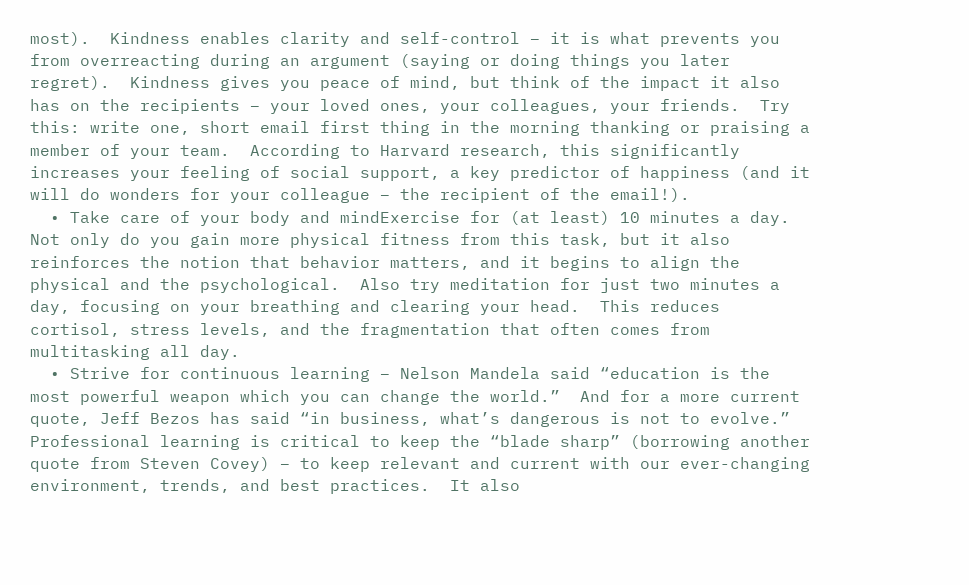most).  Kindness enables clarity and self-control – it is what prevents you from overreacting during an argument (saying or doing things you later regret).  Kindness gives you peace of mind, but think of the impact it also has on the recipients – your loved ones, your colleagues, your friends.  Try this: write one, short email first thing in the morning thanking or praising a member of your team.  According to Harvard research, this significantly increases your feeling of social support, a key predictor of happiness (and it will do wonders for your colleague – the recipient of the email!).
  • Take care of your body and mindExercise for (at least) 10 minutes a day.  Not only do you gain more physical fitness from this task, but it also reinforces the notion that behavior matters, and it begins to align the physical and the psychological.  Also try meditation for just two minutes a day, focusing on your breathing and clearing your head.  This reduces cortisol, stress levels, and the fragmentation that often comes from multitasking all day.
  • Strive for continuous learning – Nelson Mandela said “education is the most powerful weapon which you can change the world.”  And for a more current quote, Jeff Bezos has said “in business, what’s dangerous is not to evolve.”  Professional learning is critical to keep the “blade sharp” (borrowing another quote from Steven Covey) – to keep relevant and current with our ever-changing environment, trends, and best practices.  It also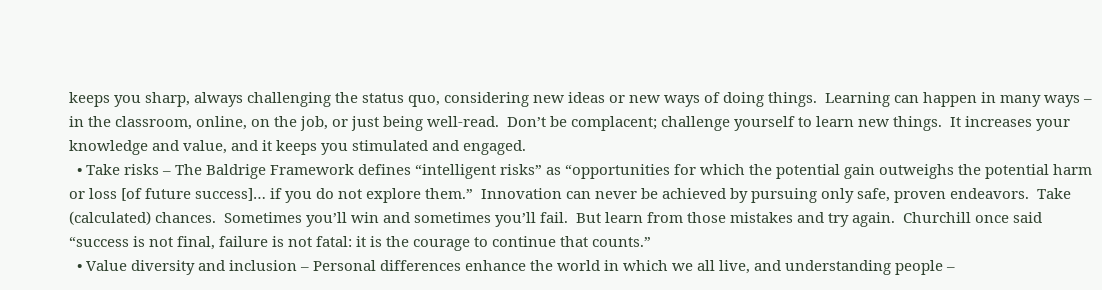keeps you sharp, always challenging the status quo, considering new ideas or new ways of doing things.  Learning can happen in many ways – in the classroom, online, on the job, or just being well-read.  Don’t be complacent; challenge yourself to learn new things.  It increases your knowledge and value, and it keeps you stimulated and engaged.
  • Take risks – The Baldrige Framework defines “intelligent risks” as “opportunities for which the potential gain outweighs the potential harm or loss [of future success]… if you do not explore them.”  Innovation can never be achieved by pursuing only safe, proven endeavors.  Take (calculated) chances.  Sometimes you’ll win and sometimes you’ll fail.  But learn from those mistakes and try again.  Churchill once said “success is not final, failure is not fatal: it is the courage to continue that counts.”
  • Value diversity and inclusion – Personal differences enhance the world in which we all live, and understanding people –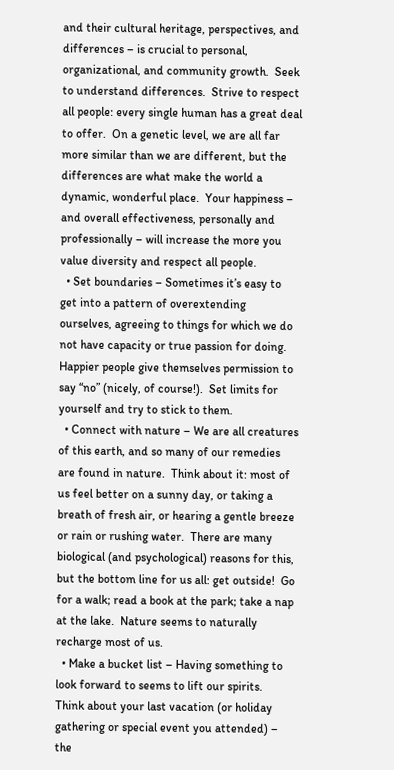and their cultural heritage, perspectives, and differences – is crucial to personal, organizational, and community growth.  Seek to understand differences.  Strive to respect all people: every single human has a great deal to offer.  On a genetic level, we are all far more similar than we are different, but the differences are what make the world a dynamic, wonderful place.  Your happiness – and overall effectiveness, personally and professionally – will increase the more you value diversity and respect all people.
  • Set boundaries – Sometimes it’s easy to get into a pattern of overextending ourselves, agreeing to things for which we do not have capacity or true passion for doing.  Happier people give themselves permission to say “no” (nicely, of course!).  Set limits for yourself and try to stick to them.
  • Connect with nature – We are all creatures of this earth, and so many of our remedies are found in nature.  Think about it: most of us feel better on a sunny day, or taking a breath of fresh air, or hearing a gentle breeze or rain or rushing water.  There are many biological (and psychological) reasons for this, but the bottom line for us all: get outside!  Go for a walk; read a book at the park; take a nap at the lake.  Nature seems to naturally recharge most of us.
  • Make a bucket list – Having something to look forward to seems to lift our spirits.  Think about your last vacation (or holiday gathering or special event you attended) – the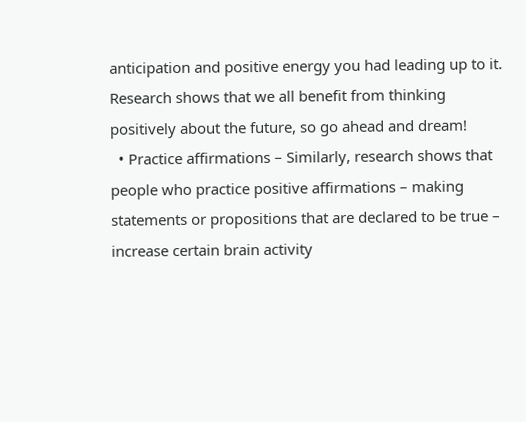anticipation and positive energy you had leading up to it.  Research shows that we all benefit from thinking positively about the future, so go ahead and dream!
  • Practice affirmations – Similarly, research shows that people who practice positive affirmations – making statements or propositions that are declared to be true – increase certain brain activity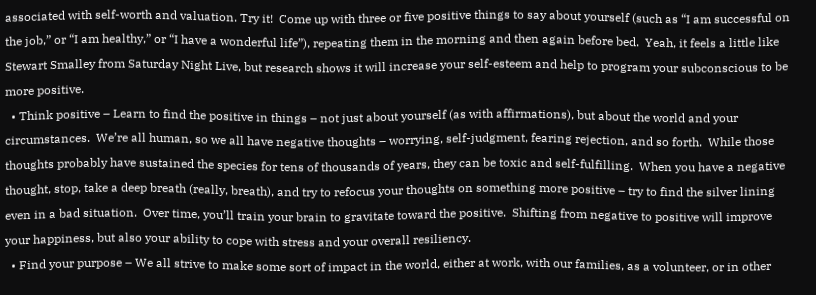associated with self-worth and valuation. Try it!  Come up with three or five positive things to say about yourself (such as “I am successful on the job,” or “I am healthy,” or “I have a wonderful life”), repeating them in the morning and then again before bed.  Yeah, it feels a little like Stewart Smalley from Saturday Night Live, but research shows it will increase your self-esteem and help to program your subconscious to be more positive.
  • Think positive – Learn to find the positive in things – not just about yourself (as with affirmations), but about the world and your circumstances.  We’re all human, so we all have negative thoughts – worrying, self-judgment, fearing rejection, and so forth.  While those thoughts probably have sustained the species for tens of thousands of years, they can be toxic and self-fulfilling.  When you have a negative thought, stop, take a deep breath (really, breath), and try to refocus your thoughts on something more positive – try to find the silver lining even in a bad situation.  Over time, you’ll train your brain to gravitate toward the positive.  Shifting from negative to positive will improve your happiness, but also your ability to cope with stress and your overall resiliency.
  • Find your purpose – We all strive to make some sort of impact in the world, either at work, with our families, as a volunteer, or in other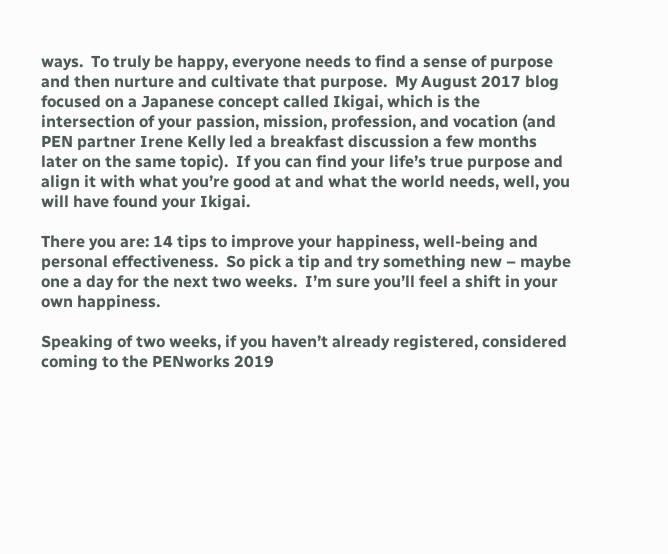ways.  To truly be happy, everyone needs to find a sense of purpose and then nurture and cultivate that purpose.  My August 2017 blog focused on a Japanese concept called Ikigai, which is the intersection of your passion, mission, profession, and vocation (and PEN partner Irene Kelly led a breakfast discussion a few months later on the same topic).  If you can find your life’s true purpose and align it with what you’re good at and what the world needs, well, you will have found your Ikigai.

There you are: 14 tips to improve your happiness, well-being and personal effectiveness.  So pick a tip and try something new – maybe one a day for the next two weeks.  I’m sure you’ll feel a shift in your own happiness.

Speaking of two weeks, if you haven’t already registered, considered coming to the PENworks 2019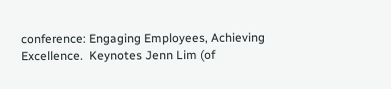conference: Engaging Employees, Achieving Excellence.  Keynotes Jenn Lim (of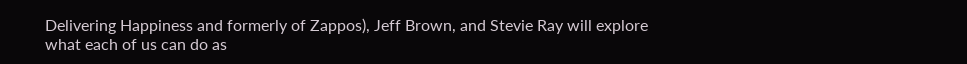Delivering Happiness and formerly of Zappos), Jeff Brown, and Stevie Ray will explore what each of us can do as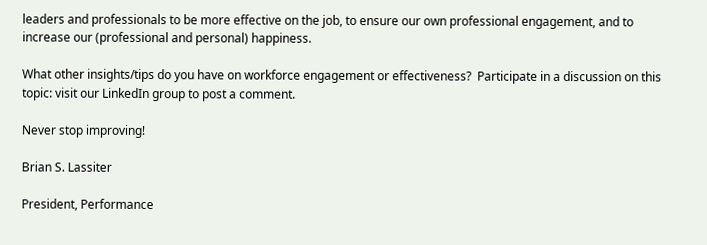leaders and professionals to be more effective on the job, to ensure our own professional engagement, and to increase our (professional and personal) happiness.

What other insights/tips do you have on workforce engagement or effectiveness?  Participate in a discussion on this topic: visit our LinkedIn group to post a comment.

Never stop improving!

Brian S. Lassiter

President, Performance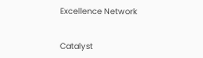Excellence Network


Catalyst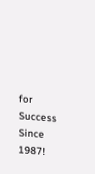for Success Since 1987!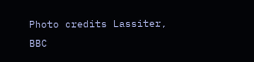Photo credits Lassiter, BBC